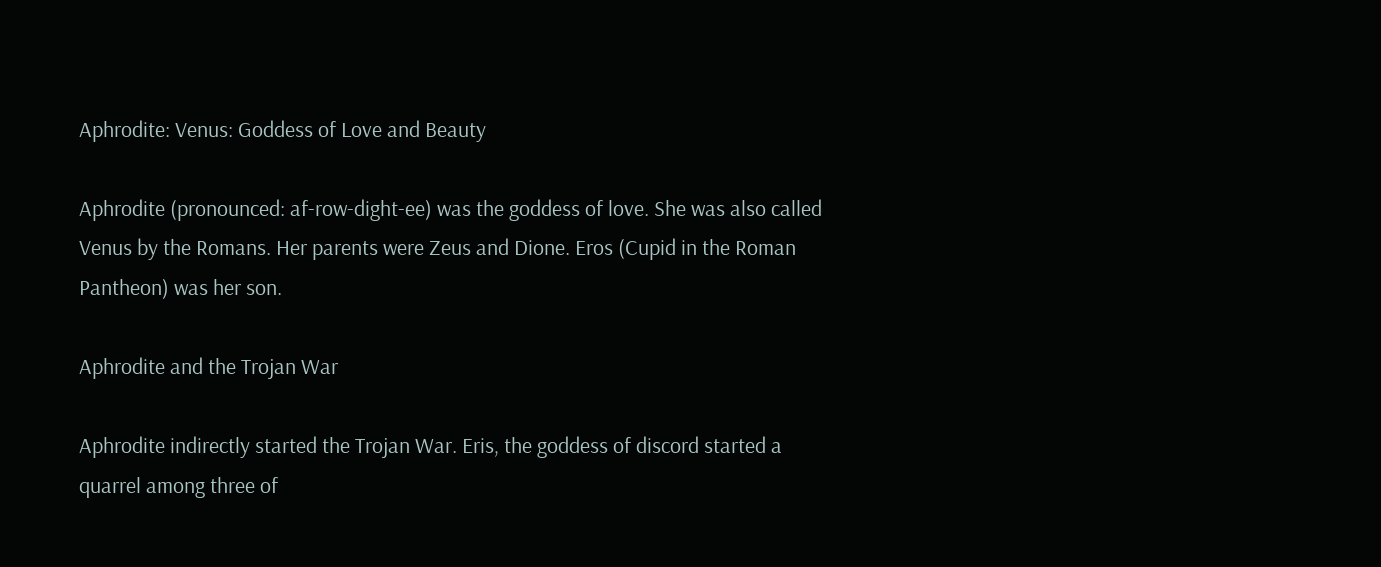Aphrodite: Venus: Goddess of Love and Beauty

Aphrodite (pronounced: af-row-dight-ee) was the goddess of love. She was also called Venus by the Romans. Her parents were Zeus and Dione. Eros (Cupid in the Roman Pantheon) was her son.

Aphrodite and the Trojan War

Aphrodite indirectly started the Trojan War. Eris, the goddess of discord started a quarrel among three of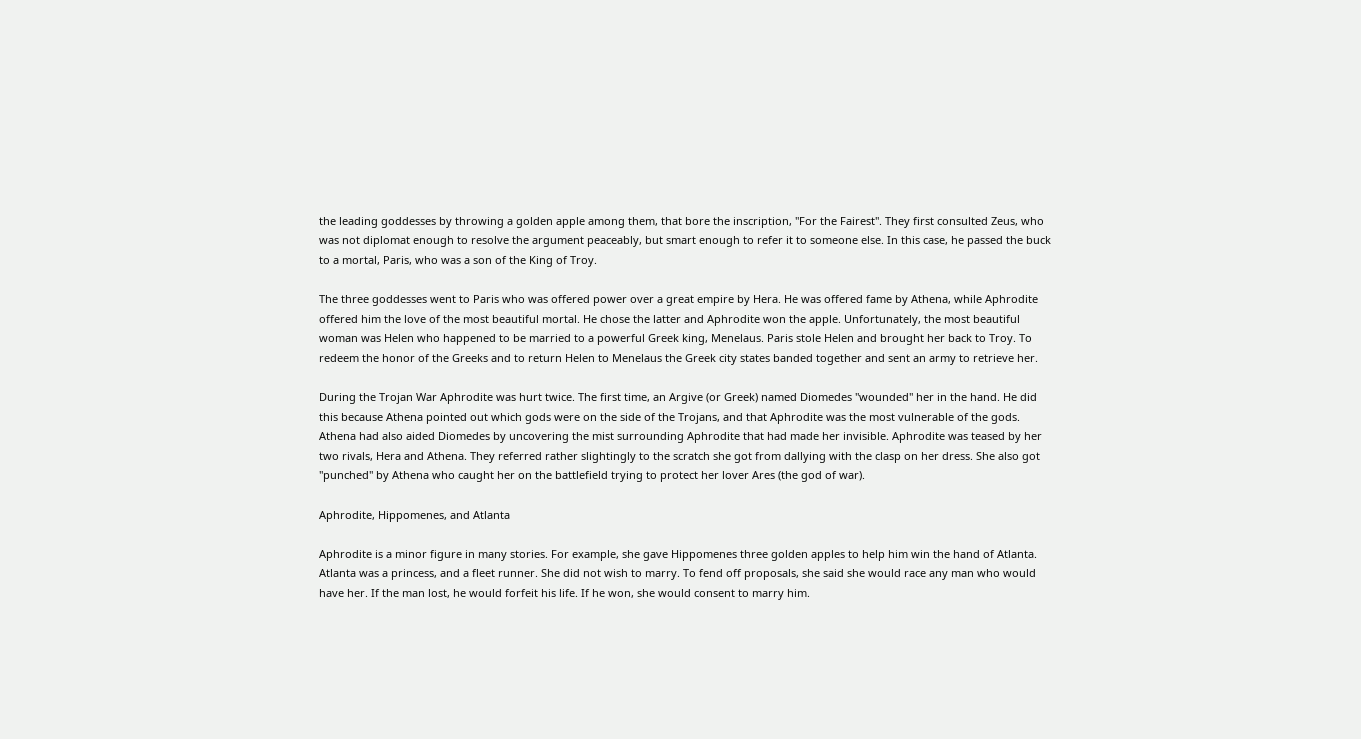the leading goddesses by throwing a golden apple among them, that bore the inscription, "For the Fairest". They first consulted Zeus, who was not diplomat enough to resolve the argument peaceably, but smart enough to refer it to someone else. In this case, he passed the buck to a mortal, Paris, who was a son of the King of Troy.

The three goddesses went to Paris who was offered power over a great empire by Hera. He was offered fame by Athena, while Aphrodite offered him the love of the most beautiful mortal. He chose the latter and Aphrodite won the apple. Unfortunately, the most beautiful woman was Helen who happened to be married to a powerful Greek king, Menelaus. Paris stole Helen and brought her back to Troy. To redeem the honor of the Greeks and to return Helen to Menelaus the Greek city states banded together and sent an army to retrieve her.

During the Trojan War Aphrodite was hurt twice. The first time, an Argive (or Greek) named Diomedes "wounded" her in the hand. He did this because Athena pointed out which gods were on the side of the Trojans, and that Aphrodite was the most vulnerable of the gods. Athena had also aided Diomedes by uncovering the mist surrounding Aphrodite that had made her invisible. Aphrodite was teased by her two rivals, Hera and Athena. They referred rather slightingly to the scratch she got from dallying with the clasp on her dress. She also got "punched" by Athena who caught her on the battlefield trying to protect her lover Ares (the god of war).

Aphrodite, Hippomenes, and Atlanta

Aphrodite is a minor figure in many stories. For example, she gave Hippomenes three golden apples to help him win the hand of Atlanta. Atlanta was a princess, and a fleet runner. She did not wish to marry. To fend off proposals, she said she would race any man who would have her. If the man lost, he would forfeit his life. If he won, she would consent to marry him.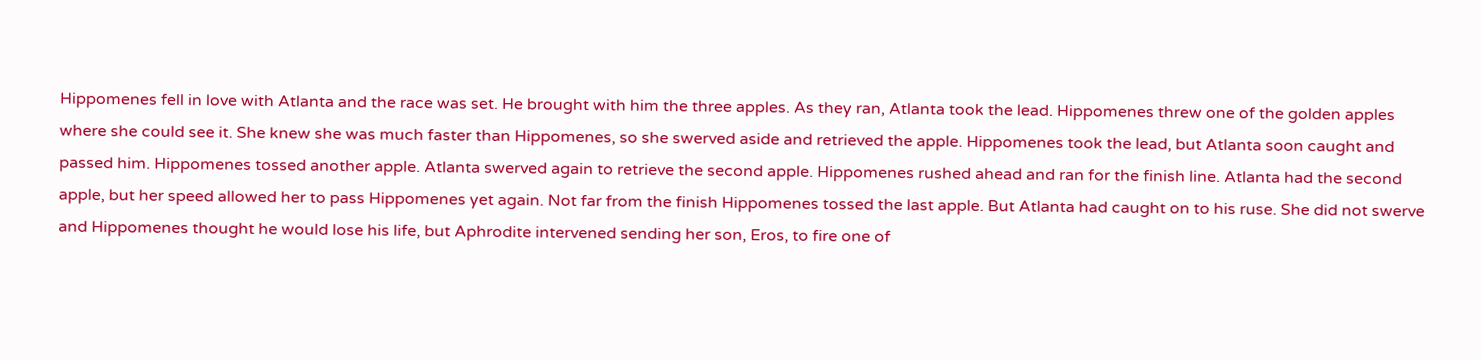Hippomenes fell in love with Atlanta and the race was set. He brought with him the three apples. As they ran, Atlanta took the lead. Hippomenes threw one of the golden apples where she could see it. She knew she was much faster than Hippomenes, so she swerved aside and retrieved the apple. Hippomenes took the lead, but Atlanta soon caught and passed him. Hippomenes tossed another apple. Atlanta swerved again to retrieve the second apple. Hippomenes rushed ahead and ran for the finish line. Atlanta had the second apple, but her speed allowed her to pass Hippomenes yet again. Not far from the finish Hippomenes tossed the last apple. But Atlanta had caught on to his ruse. She did not swerve and Hippomenes thought he would lose his life, but Aphrodite intervened sending her son, Eros, to fire one of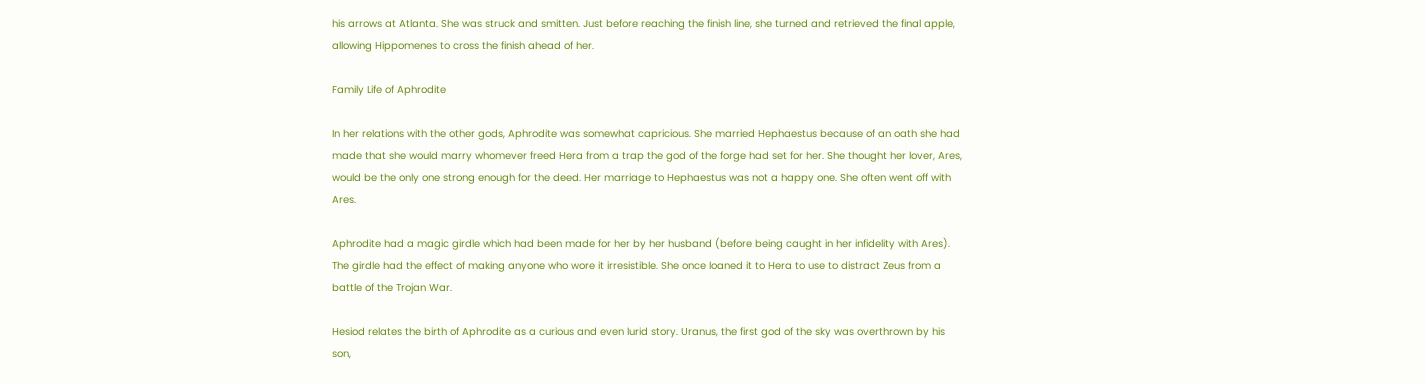his arrows at Atlanta. She was struck and smitten. Just before reaching the finish line, she turned and retrieved the final apple, allowing Hippomenes to cross the finish ahead of her.

Family Life of Aphrodite

In her relations with the other gods, Aphrodite was somewhat capricious. She married Hephaestus because of an oath she had made that she would marry whomever freed Hera from a trap the god of the forge had set for her. She thought her lover, Ares, would be the only one strong enough for the deed. Her marriage to Hephaestus was not a happy one. She often went off with Ares.

Aphrodite had a magic girdle which had been made for her by her husband (before being caught in her infidelity with Ares). The girdle had the effect of making anyone who wore it irresistible. She once loaned it to Hera to use to distract Zeus from a battle of the Trojan War.

Hesiod relates the birth of Aphrodite as a curious and even lurid story. Uranus, the first god of the sky was overthrown by his son,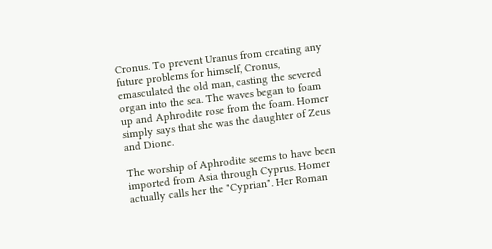Cronus. To prevent Uranus from creating any future problems for himself, Cronus, emasculated the old man, casting the severed organ into the sea. The waves began to foam up and Aphrodite rose from the foam. Homer simply says that she was the daughter of Zeus and Dione.

The worship of Aphrodite seems to have been imported from Asia through Cyprus. Homer actually calls her the "Cyprian". Her Roman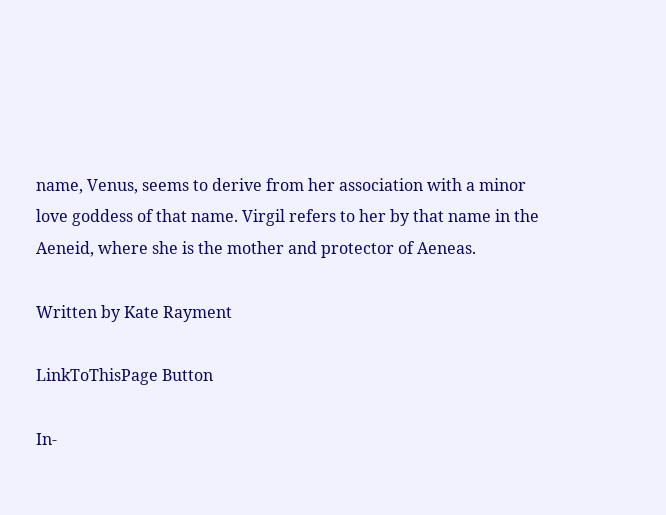name, Venus, seems to derive from her association with a minor love goddess of that name. Virgil refers to her by that name in the Aeneid, where she is the mother and protector of Aeneas.

Written by Kate Rayment

LinkToThisPage Button

In-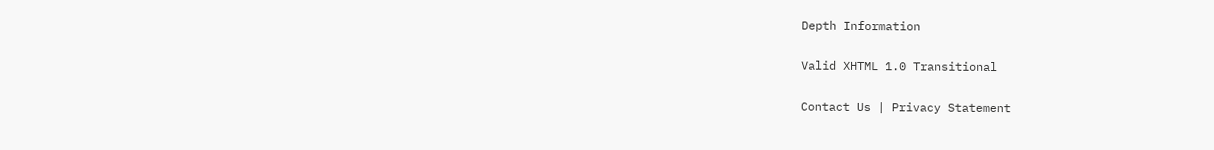Depth Information

Valid XHTML 1.0 Transitional

Contact Us | Privacy Statement